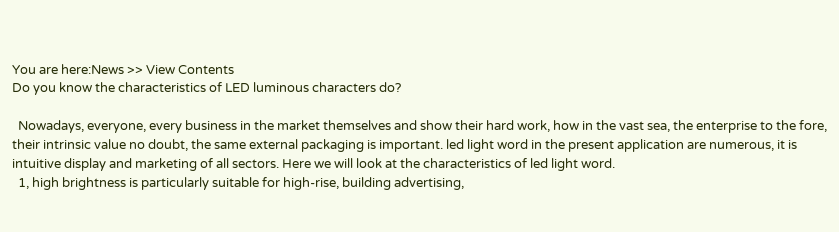You are here:News >> View Contents
Do you know the characteristics of LED luminous characters do?

  Nowadays, everyone, every business in the market themselves and show their hard work, how in the vast sea, the enterprise to the fore, their intrinsic value no doubt, the same external packaging is important. led light word in the present application are numerous, it is intuitive display and marketing of all sectors. Here we will look at the characteristics of led light word.
  1, high brightness is particularly suitable for high-rise, building advertising,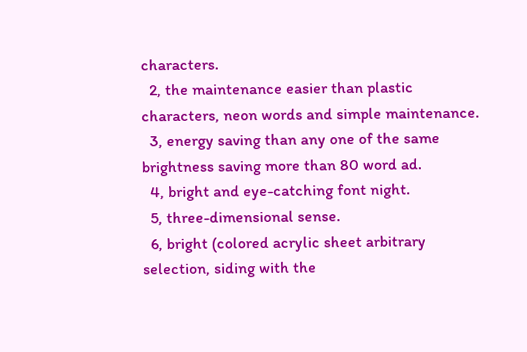characters.
  2, the maintenance easier than plastic characters, neon words and simple maintenance.
  3, energy saving than any one of the same brightness saving more than 80 word ad.
  4, bright and eye-catching font night.
  5, three-dimensional sense.
  6, bright (colored acrylic sheet arbitrary selection, siding with the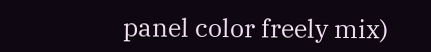panel color freely mix)